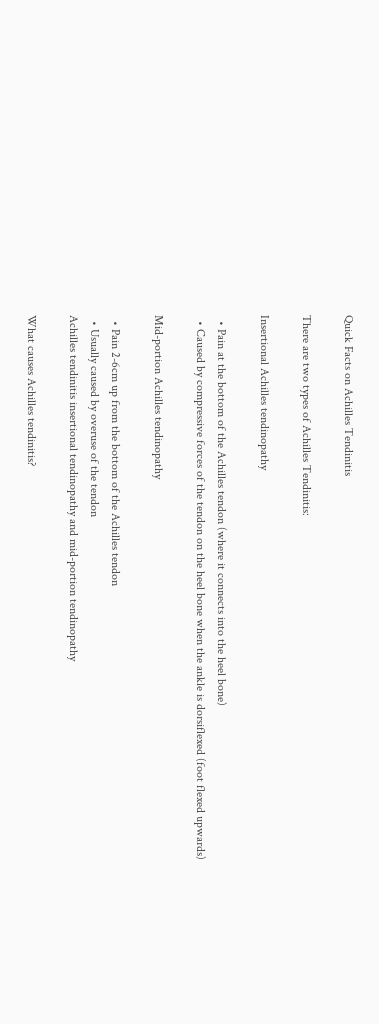Quick Facts on Achilles Tendinitis

There are two types of Achilles Tendinitis:

Insertional Achilles tendinopathy

  • Pain at the bottom of the Achilles tendon (where it connects into the heel bone)
  • Caused by compressive forces of the tendon on the heel bone when the ankle is dorsiflexed (foot flexed upwards)

Mid-portion Achilles tendinopathy

  • Pain 2-6cm up from the bottom of the Achilles tendon
  • Usually caused by overuse of the tendon
Achilles tendinitis insertional tendinopathy and mid-portion tendinopathy

What causes Achilles tendinitis?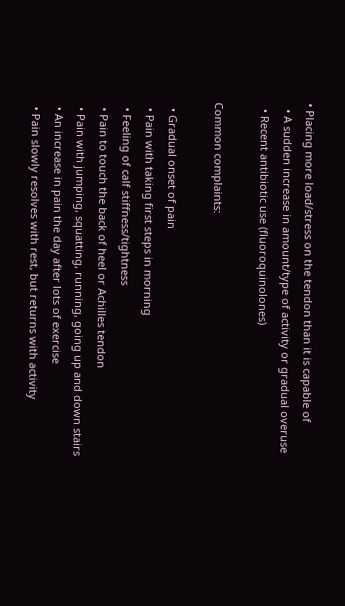• Placing more load/stress on the tendon than it is capable of
  • A sudden increase in amount/type of activity or gradual overuse
  • Recent antibiotic use (fluoroquinolones)

Common complaints:

  • Gradual onset of pain
  • Pain with taking first steps in morning
  • Feeling of calf stiffness/tightness
  • Pain to touch the back of heel or Achilles tendon
  • Pain with jumping, squatting, running, going up and down stairs
  • An increase in pain the day after lots of exercise
  • Pain slowly resolves with rest, but returns with activity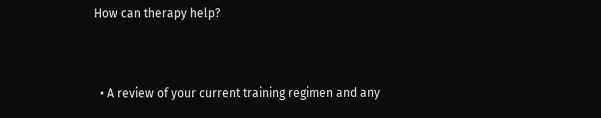How can therapy help?


  • A review of your current training regimen and any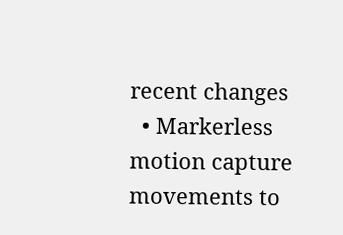recent changes
  • Markerless motion capture movements to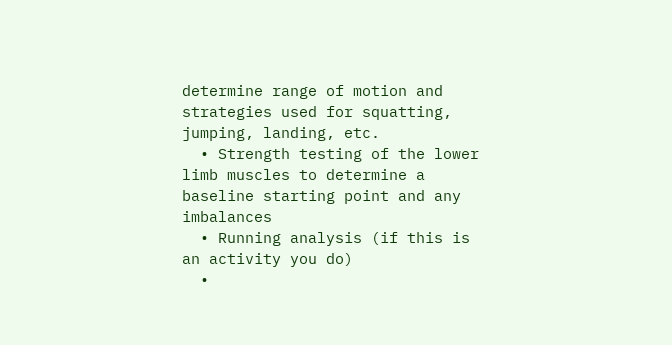determine range of motion and strategies used for squatting, jumping, landing, etc.
  • Strength testing of the lower limb muscles to determine a baseline starting point and any imbalances
  • Running analysis (if this is an activity you do)
  •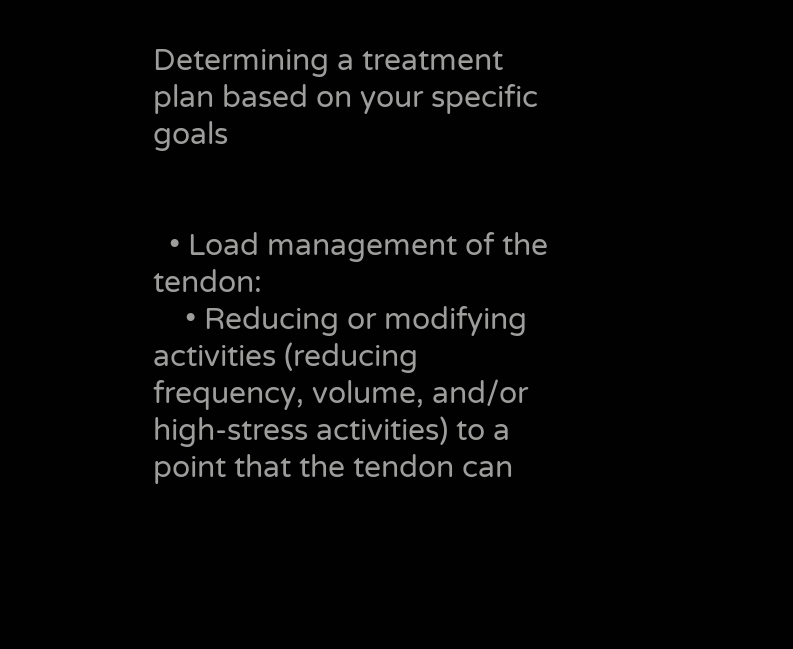Determining a treatment plan based on your specific goals


  • Load management of the tendon:
    • Reducing or modifying activities (reducing frequency, volume, and/or high-stress activities) to a point that the tendon can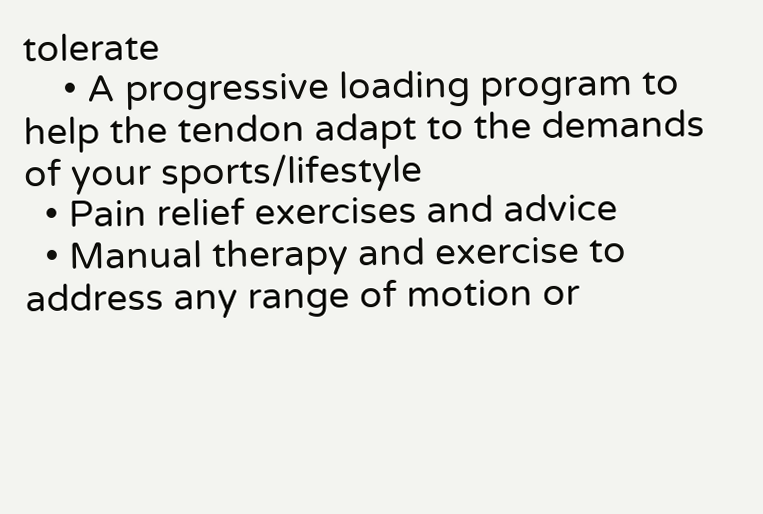tolerate
    • A progressive loading program to help the tendon adapt to the demands of your sports/lifestyle
  • Pain relief exercises and advice
  • Manual therapy and exercise to address any range of motion or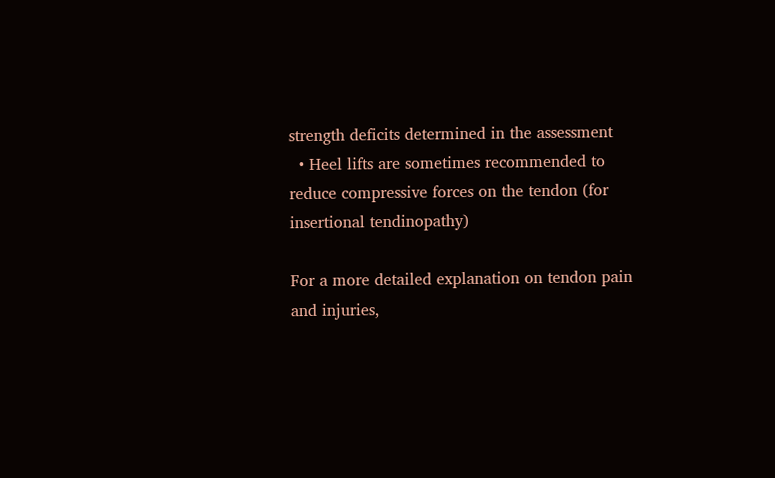strength deficits determined in the assessment
  • Heel lifts are sometimes recommended to reduce compressive forces on the tendon (for insertional tendinopathy)

For a more detailed explanation on tendon pain and injuries,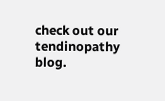check out our tendinopathy blog.